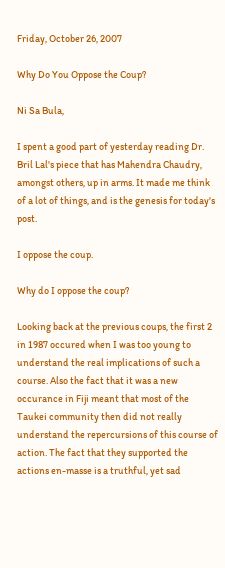Friday, October 26, 2007

Why Do You Oppose the Coup?

Ni Sa Bula,

I spent a good part of yesterday reading Dr. Bril Lal's piece that has Mahendra Chaudry, amongst others, up in arms. It made me think of a lot of things, and is the genesis for today's post.

I oppose the coup.

Why do I oppose the coup?

Looking back at the previous coups, the first 2 in 1987 occured when I was too young to understand the real implications of such a course. Also the fact that it was a new occurance in Fiji meant that most of the Taukei community then did not really understand the repercursions of this course of action. The fact that they supported the actions en-masse is a truthful, yet sad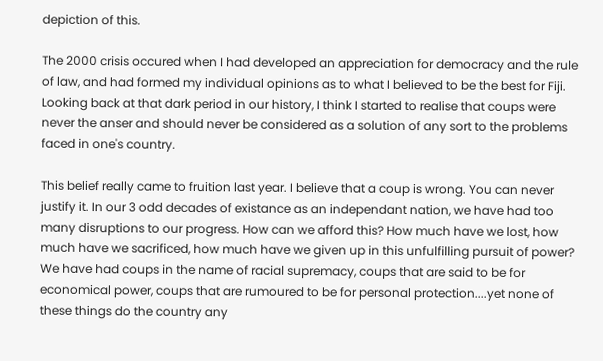depiction of this.

The 2000 crisis occured when I had developed an appreciation for democracy and the rule of law, and had formed my individual opinions as to what I believed to be the best for Fiji. Looking back at that dark period in our history, I think I started to realise that coups were never the anser and should never be considered as a solution of any sort to the problems faced in one's country.

This belief really came to fruition last year. I believe that a coup is wrong. You can never justify it. In our 3 odd decades of existance as an independant nation, we have had too many disruptions to our progress. How can we afford this? How much have we lost, how much have we sacrificed, how much have we given up in this unfulfilling pursuit of power? We have had coups in the name of racial supremacy, coups that are said to be for economical power, coups that are rumoured to be for personal protection....yet none of these things do the country any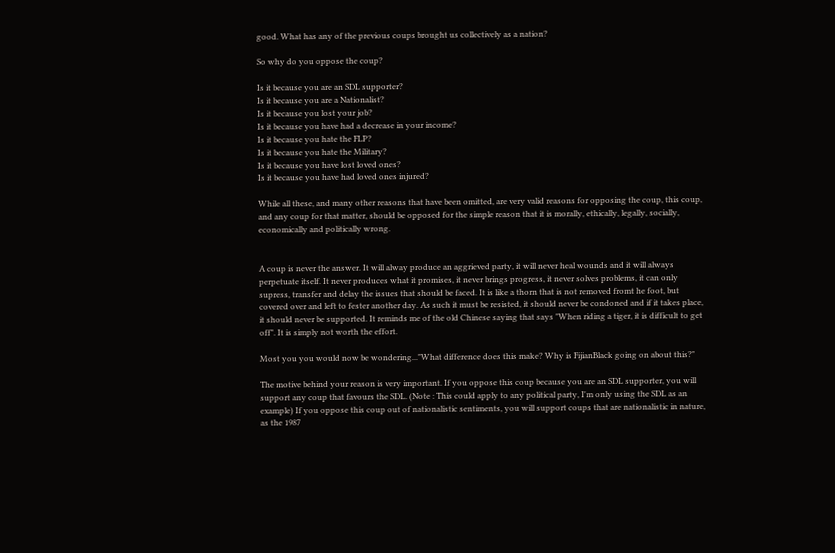good. What has any of the previous coups brought us collectively as a nation?

So why do you oppose the coup?

Is it because you are an SDL supporter?
Is it because you are a Nationalist?
Is it because you lost your job?
Is it because you have had a decrease in your income?
Is it because you hate the FLP?
Is it because you hate the Military?
Is it because you have lost loved ones?
Is it because you have had loved ones injured?

While all these, and many other reasons that have been omitted, are very valid reasons for opposing the coup, this coup, and any coup for that matter, should be opposed for the simple reason that it is morally, ethically, legally, socially, economically and politically wrong.


A coup is never the answer. It will alway produce an aggrieved party, it will never heal wounds and it will always perpetuate itself. It never produces what it promises, it never brings progress, it never solves problems, it can only supress, transfer and delay the issues that should be faced. It is like a thorn that is not removed fromt he foot, but covered over and left to fester another day. As such it must be resisted, it should never be condoned and if it takes place, it should never be supported. It reminds me of the old Chinese saying that says "When riding a tiger, it is difficult to get off". It is simply not worth the effort.

Most you you would now be wondering..."What difference does this make? Why is FijianBlack going on about this?"

The motive behind your reason is very important. If you oppose this coup because you are an SDL supporter, you will support any coup that favours the SDL. (Note : This could apply to any political party, I'm only using the SDL as an example) If you oppose this coup out of nationalistic sentiments, you will support coups that are nationalistic in nature, as the 1987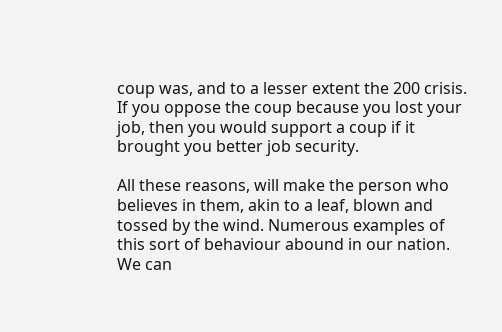coup was, and to a lesser extent the 200 crisis. If you oppose the coup because you lost your job, then you would support a coup if it brought you better job security.

All these reasons, will make the person who believes in them, akin to a leaf, blown and tossed by the wind. Numerous examples of this sort of behaviour abound in our nation. We can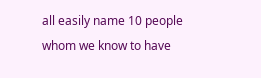all easily name 10 people whom we know to have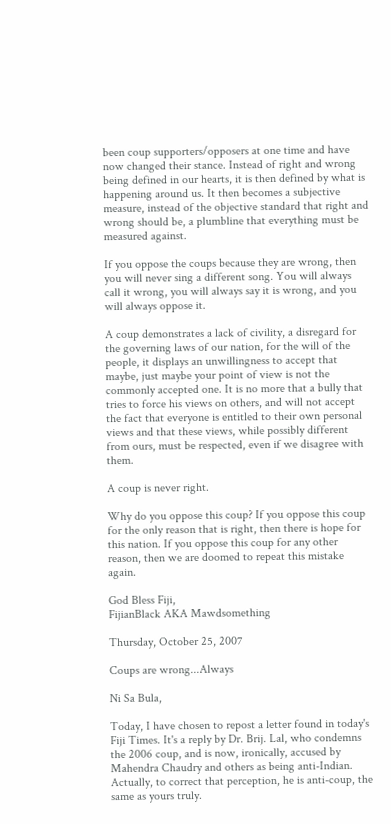been coup supporters/opposers at one time and have now changed their stance. Instead of right and wrong being defined in our hearts, it is then defined by what is happening around us. It then becomes a subjective measure, instead of the objective standard that right and wrong should be, a plumbline that everything must be measured against.

If you oppose the coups because they are wrong, then you will never sing a different song. You will always call it wrong, you will always say it is wrong, and you will always oppose it.

A coup demonstrates a lack of civility, a disregard for the governing laws of our nation, for the will of the people, it displays an unwillingness to accept that maybe, just maybe your point of view is not the commonly accepted one. It is no more that a bully that tries to force his views on others, and will not accept the fact that everyone is entitled to their own personal views and that these views, while possibly different from ours, must be respected, even if we disagree with them.

A coup is never right.

Why do you oppose this coup? If you oppose this coup for the only reason that is right, then there is hope for this nation. If you oppose this coup for any other reason, then we are doomed to repeat this mistake again.

God Bless Fiji,
FijianBlack AKA Mawdsomething

Thursday, October 25, 2007

Coups are wrong...Always

Ni Sa Bula,

Today, I have chosen to repost a letter found in today's Fiji Times. It's a reply by Dr. Brij. Lal, who condemns the 2006 coup, and is now, ironically, accused by Mahendra Chaudry and others as being anti-Indian. Actually, to correct that perception, he is anti-coup, the same as yours truly.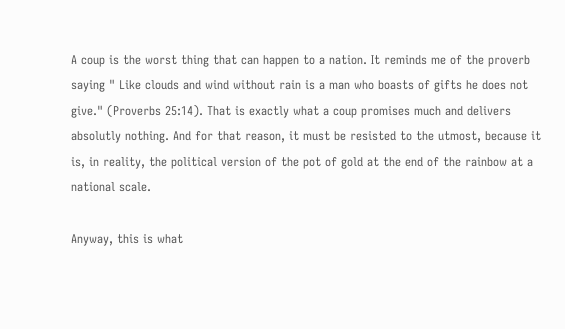A coup is the worst thing that can happen to a nation. It reminds me of the proverb saying " Like clouds and wind without rain is a man who boasts of gifts he does not give." (Proverbs 25:14). That is exactly what a coup promises much and delivers absolutly nothing. And for that reason, it must be resisted to the utmost, because it is, in reality, the political version of the pot of gold at the end of the rainbow at a national scale.

Anyway, this is what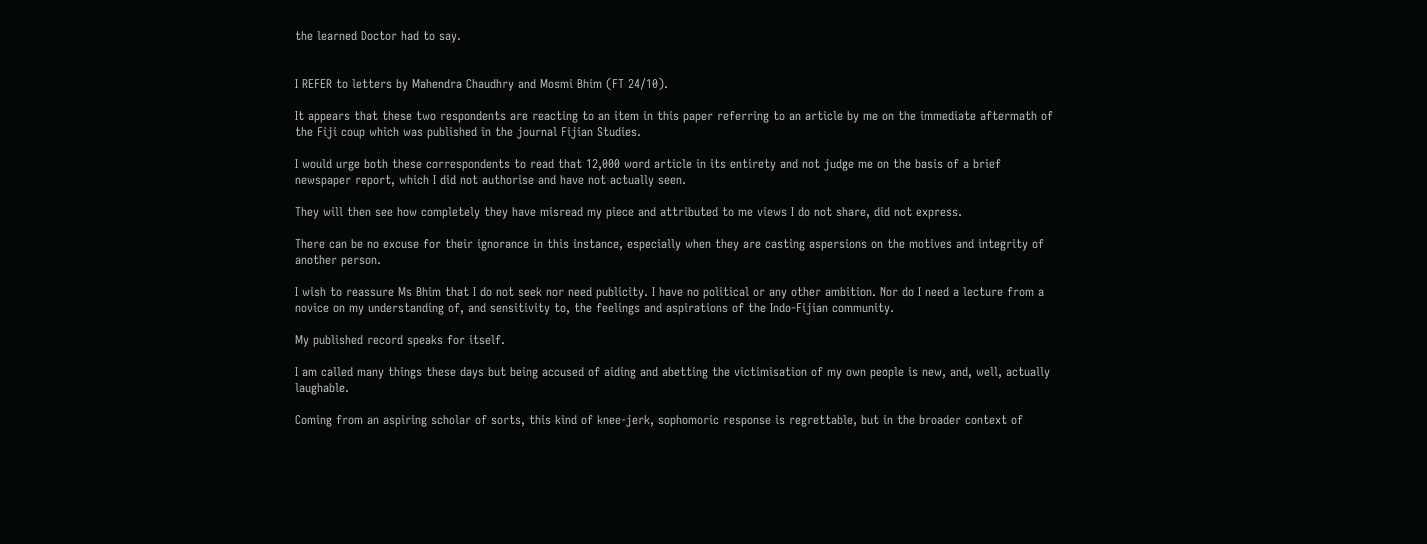the learned Doctor had to say.


I REFER to letters by Mahendra Chaudhry and Mosmi Bhim (FT 24/10).

It appears that these two respondents are reacting to an item in this paper referring to an article by me on the immediate aftermath of the Fiji coup which was published in the journal Fijian Studies.

I would urge both these correspondents to read that 12,000 word article in its entirety and not judge me on the basis of a brief newspaper report, which I did not authorise and have not actually seen.

They will then see how completely they have misread my piece and attributed to me views I do not share, did not express.

There can be no excuse for their ignorance in this instance, especially when they are casting aspersions on the motives and integrity of another person.

I wish to reassure Ms Bhim that I do not seek nor need publicity. I have no political or any other ambition. Nor do I need a lecture from a novice on my understanding of, and sensitivity to, the feelings and aspirations of the Indo-Fijian community.

My published record speaks for itself.

I am called many things these days but being accused of aiding and abetting the victimisation of my own people is new, and, well, actually laughable.

Coming from an aspiring scholar of sorts, this kind of knee-jerk, sophomoric response is regrettable, but in the broader context of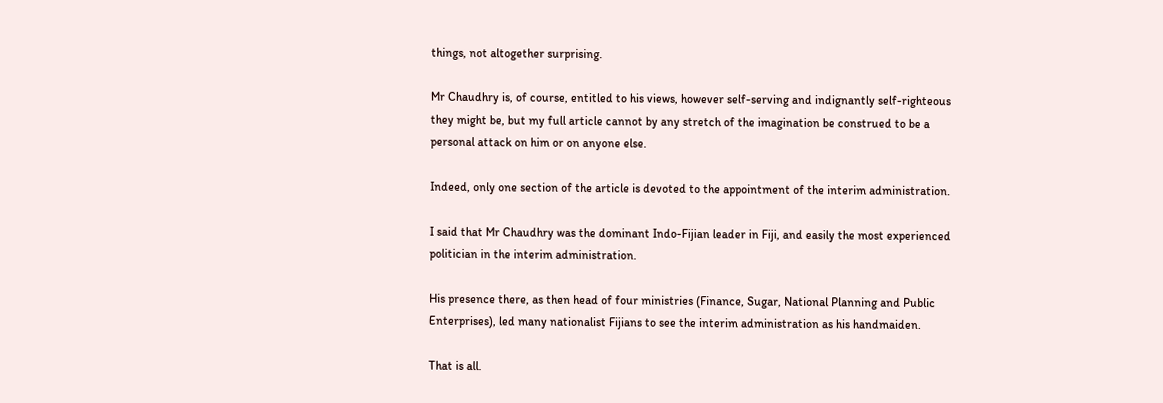things, not altogether surprising.

Mr Chaudhry is, of course, entitled to his views, however self-serving and indignantly self-righteous they might be, but my full article cannot by any stretch of the imagination be construed to be a personal attack on him or on anyone else.

Indeed, only one section of the article is devoted to the appointment of the interim administration.

I said that Mr Chaudhry was the dominant Indo-Fijian leader in Fiji, and easily the most experienced politician in the interim administration.

His presence there, as then head of four ministries (Finance, Sugar, National Planning and Public Enterprises), led many nationalist Fijians to see the interim administration as his handmaiden.

That is all.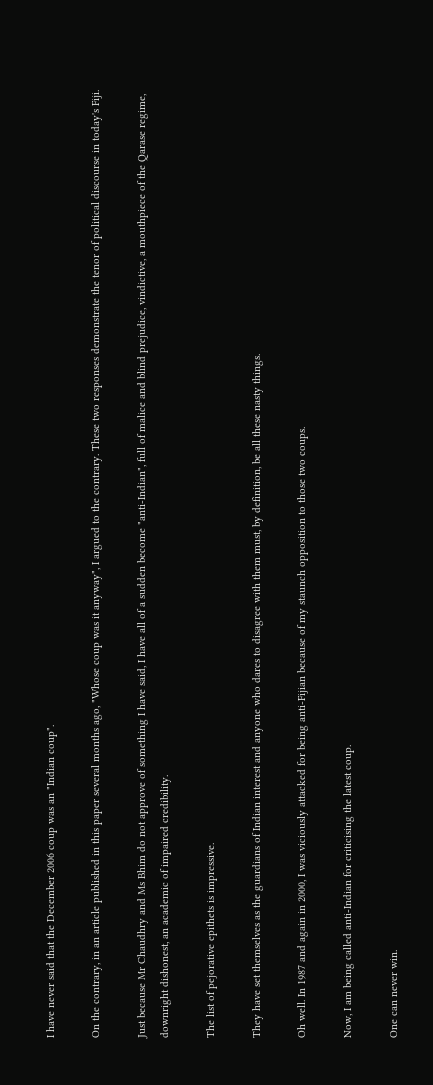I have never said that the December 2006 coup was an "Indian coup".

On the contrary, in an article published in this paper several months ago, "Whose coup was it anyway", I argued to the contrary. These two responses demonstrate the tenor of political discourse in today's Fiji.

Just because Mr Chaudhry and Ms Bhim do not approve of something I have said, I have all of a sudden become "anti-Indian", full of malice and blind prejudice, vindictive, a mouthpiece of the Qarase regime, downright dishonest, an academic of impaired credibility.

The list of pejorative epithets is impressive.

They have set themselves as the guardians of Indian interest and anyone who dares to disagree with them must, by definition, be all these nasty things.

Oh well. In 1987 and again in 2000, I was viciously attacked for being anti-Fijian because of my staunch opposition to those two coups.

Now, I am being called anti-Indian for criticising the latest coup.

One can never win.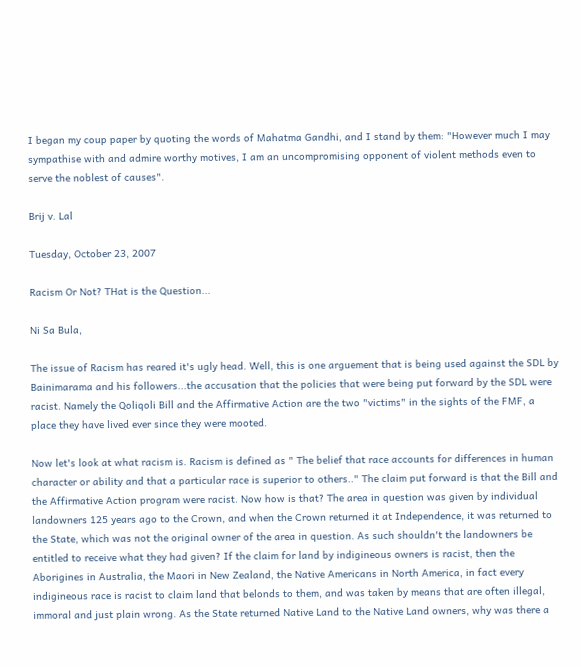I began my coup paper by quoting the words of Mahatma Gandhi, and I stand by them: "However much I may sympathise with and admire worthy motives, I am an uncompromising opponent of violent methods even to serve the noblest of causes".

Brij v. Lal

Tuesday, October 23, 2007

Racism Or Not? THat is the Question...

Ni Sa Bula,

The issue of Racism has reared it's ugly head. Well, this is one arguement that is being used against the SDL by Bainimarama and his followers...the accusation that the policies that were being put forward by the SDL were racist. Namely the Qoliqoli Bill and the Affirmative Action are the two "victims" in the sights of the FMF, a place they have lived ever since they were mooted.

Now let's look at what racism is. Racism is defined as " The belief that race accounts for differences in human character or ability and that a particular race is superior to others.." The claim put forward is that the Bill and the Affirmative Action program were racist. Now how is that? The area in question was given by individual landowners 125 years ago to the Crown, and when the Crown returned it at Independence, it was returned to the State, which was not the original owner of the area in question. As such shouldn't the landowners be entitled to receive what they had given? If the claim for land by indigineous owners is racist, then the Aborigines in Australia, the Maori in New Zealand, the Native Americans in North America, in fact every indigineous race is racist to claim land that belonds to them, and was taken by means that are often illegal, immoral and just plain wrong. As the State returned Native Land to the Native Land owners, why was there a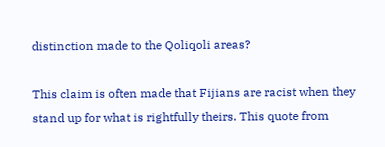distinction made to the Qoliqoli areas?

This claim is often made that Fijians are racist when they stand up for what is rightfully theirs. This quote from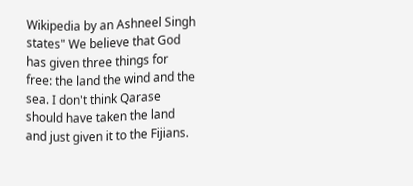Wikipedia by an Ashneel Singh states" We believe that God has given three things for free: the land the wind and the sea. I don't think Qarase should have taken the land and just given it to the Fijians.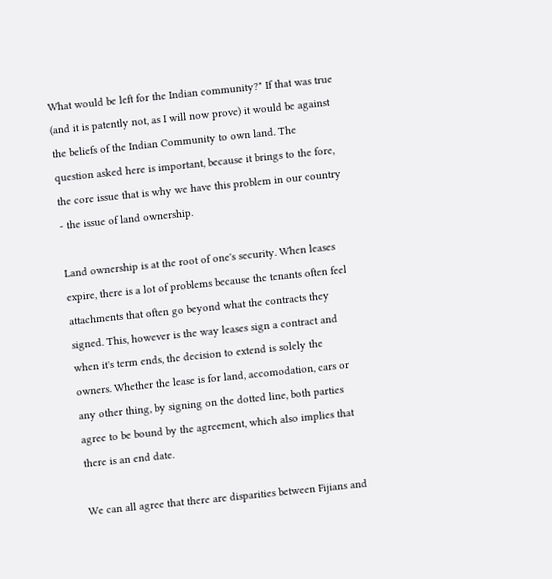What would be left for the Indian community?" If that was true (and it is patently not, as I will now prove) it would be against the beliefs of the Indian Community to own land. The question asked here is important, because it brings to the fore, the core issue that is why we have this problem in our country - the issue of land ownership.

Land ownership is at the root of one's security. When leases expire, there is a lot of problems because the tenants often feel attachments that often go beyond what the contracts they signed. This, however is the way leases sign a contract and when it's term ends, the decision to extend is solely the owners. Whether the lease is for land, accomodation, cars or any other thing, by signing on the dotted line, both parties agree to be bound by the agreement, which also implies that there is an end date.

We can all agree that there are disparities between Fijians and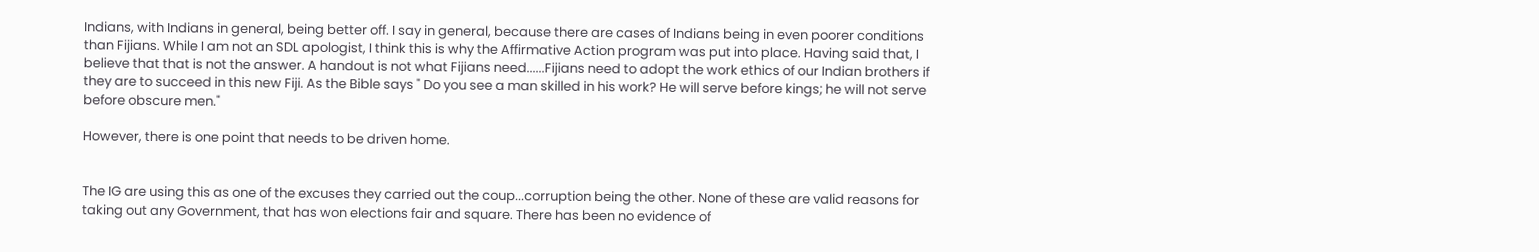Indians, with Indians in general, being better off. I say in general, because there are cases of Indians being in even poorer conditions than Fijians. While I am not an SDL apologist, I think this is why the Affirmative Action program was put into place. Having said that, I believe that that is not the answer. A handout is not what Fijians need......Fijians need to adopt the work ethics of our Indian brothers if they are to succeed in this new Fiji. As the Bible says " Do you see a man skilled in his work? He will serve before kings; he will not serve before obscure men."

However, there is one point that needs to be driven home.


The IG are using this as one of the excuses they carried out the coup...corruption being the other. None of these are valid reasons for taking out any Government, that has won elections fair and square. There has been no evidence of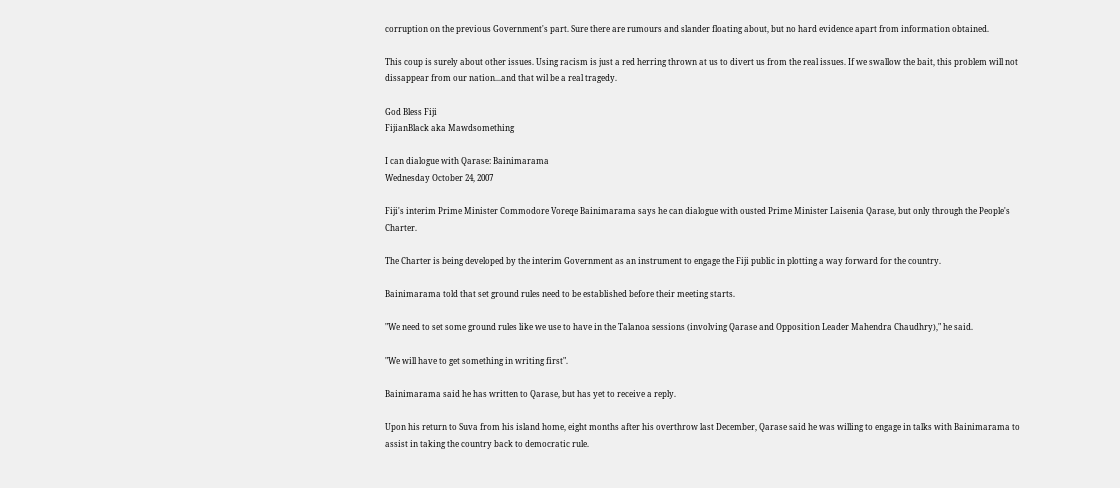corruption on the previous Government's part. Sure there are rumours and slander floating about, but no hard evidence apart from information obtained.

This coup is surely about other issues. Using racism is just a red herring thrown at us to divert us from the real issues. If we swallow the bait, this problem will not dissappear from our nation...and that wil be a real tragedy.

God Bless Fiji
FijianBlack aka Mawdsomething

I can dialogue with Qarase: Bainimarama
Wednesday October 24, 2007

Fiji's interim Prime Minister Commodore Voreqe Bainimarama says he can dialogue with ousted Prime Minister Laisenia Qarase, but only through the People's Charter.

The Charter is being developed by the interim Government as an instrument to engage the Fiji public in plotting a way forward for the country.

Bainimarama told that set ground rules need to be established before their meeting starts.

"We need to set some ground rules like we use to have in the Talanoa sessions (involving Qarase and Opposition Leader Mahendra Chaudhry)," he said.

"We will have to get something in writing first".

Bainimarama said he has written to Qarase, but has yet to receive a reply.

Upon his return to Suva from his island home, eight months after his overthrow last December, Qarase said he was willing to engage in talks with Bainimarama to assist in taking the country back to democratic rule.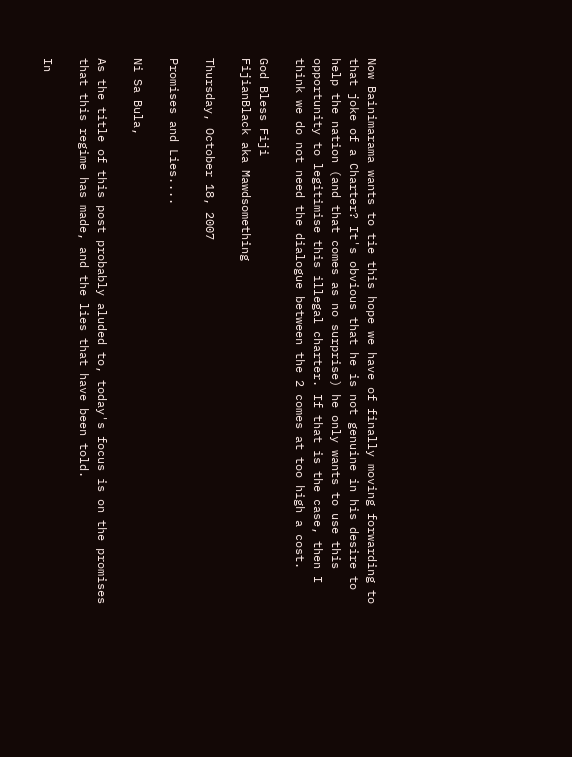Now Bainimarama wants to tie this hope we have of finally moving forwarding to that joke of a Charter? It's obvious that he is not genuine in his desire to help the nation (and that comes as no surprise) he only wants to use this opportunity to legitimise this illegal charter. If that is the case, then I think we do not need the dialogue between the 2 comes at too high a cost.

God Bless Fiji
FijianBlack aka Mawdsomething

Thursday, October 18, 2007

Promises and Lies....

Ni Sa Bula,

As the title of this post probably aluded to, today's focus is on the promises that this regime has made, and the lies that have been told.

In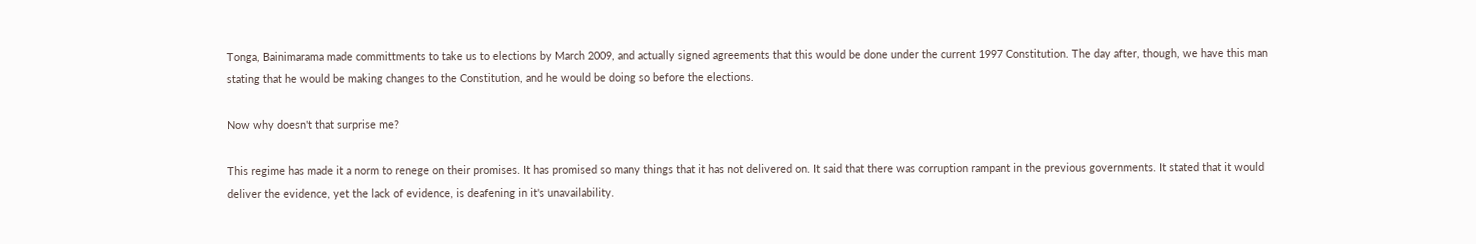Tonga, Bainimarama made committments to take us to elections by March 2009, and actually signed agreements that this would be done under the current 1997 Constitution. The day after, though, we have this man stating that he would be making changes to the Constitution, and he would be doing so before the elections.

Now why doesn't that surprise me?

This regime has made it a norm to renege on their promises. It has promised so many things that it has not delivered on. It said that there was corruption rampant in the previous governments. It stated that it would deliver the evidence, yet the lack of evidence, is deafening in it's unavailability.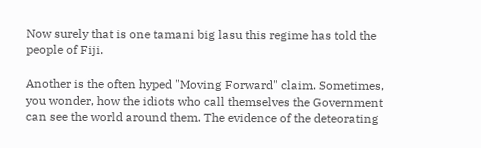Now surely that is one tamani big lasu this regime has told the people of Fiji.

Another is the often hyped "Moving Forward" claim. Sometimes, you wonder, how the idiots who call themselves the Government can see the world around them. The evidence of the deteorating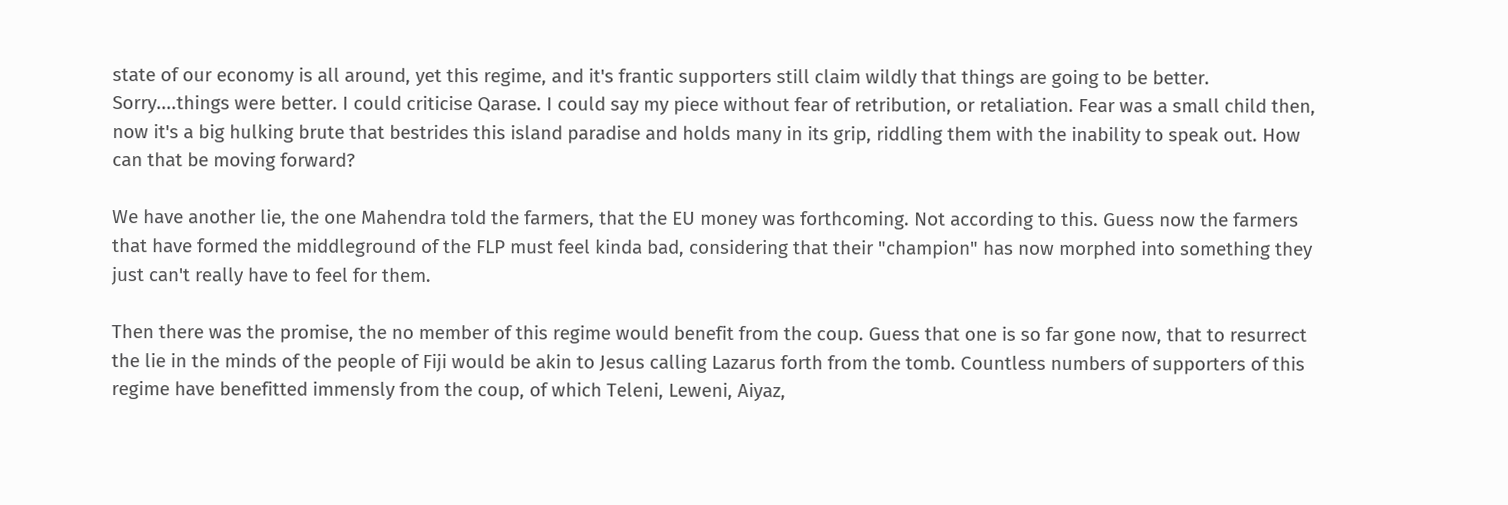state of our economy is all around, yet this regime, and it's frantic supporters still claim wildly that things are going to be better. Sorry....things were better. I could criticise Qarase. I could say my piece without fear of retribution, or retaliation. Fear was a small child then, now it's a big hulking brute that bestrides this island paradise and holds many in its grip, riddling them with the inability to speak out. How can that be moving forward?

We have another lie, the one Mahendra told the farmers, that the EU money was forthcoming. Not according to this. Guess now the farmers that have formed the middleground of the FLP must feel kinda bad, considering that their "champion" has now morphed into something they just can't really have to feel for them.

Then there was the promise, the no member of this regime would benefit from the coup. Guess that one is so far gone now, that to resurrect the lie in the minds of the people of Fiji would be akin to Jesus calling Lazarus forth from the tomb. Countless numbers of supporters of this regime have benefitted immensly from the coup, of which Teleni, Leweni, Aiyaz,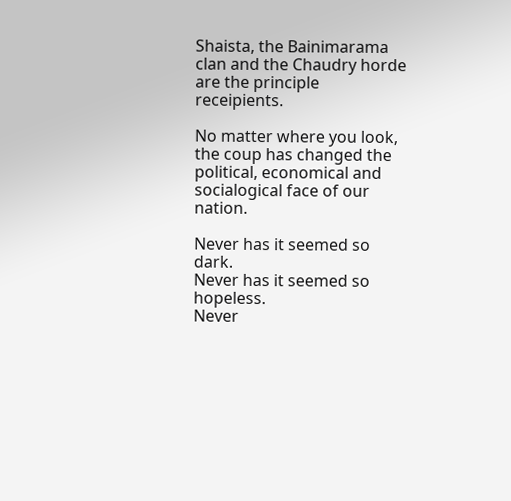Shaista, the Bainimarama clan and the Chaudry horde are the principle receipients.

No matter where you look, the coup has changed the political, economical and socialogical face of our nation.

Never has it seemed so dark.
Never has it seemed so hopeless.
Never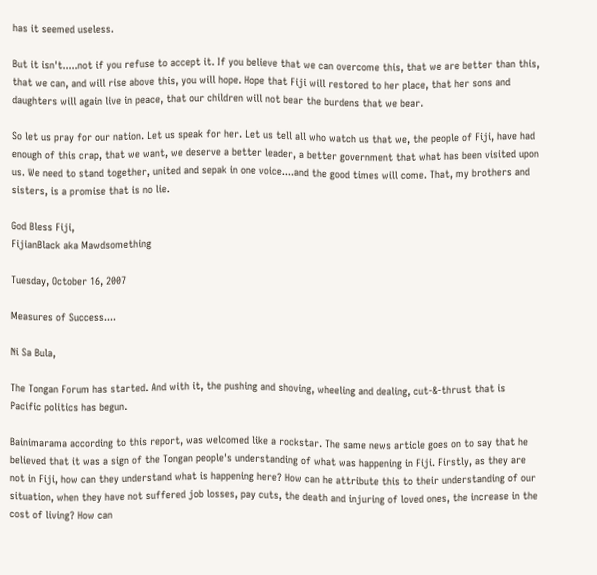has it seemed useless.

But it isn't.....not if you refuse to accept it. If you believe that we can overcome this, that we are better than this, that we can, and will rise above this, you will hope. Hope that Fiji will restored to her place, that her sons and daughters will again live in peace, that our children will not bear the burdens that we bear.

So let us pray for our nation. Let us speak for her. Let us tell all who watch us that we, the people of Fiji, have had enough of this crap, that we want, we deserve a better leader, a better government that what has been visited upon us. We need to stand together, united and sepak in one voice....and the good times will come. That, my brothers and sisters, is a promise that is no lie.

God Bless Fiji,
FijianBlack aka Mawdsomething

Tuesday, October 16, 2007

Measures of Success....

Ni Sa Bula,

The Tongan Forum has started. And with it, the pushing and shoving, wheeling and dealing, cut-&-thrust that is Pacific politics has begun.

Bainimarama according to this report, was welcomed like a rockstar. The same news article goes on to say that he believed that it was a sign of the Tongan people's understanding of what was happening in Fiji. Firstly, as they are not in Fiji, how can they understand what is happening here? How can he attribute this to their understanding of our situation, when they have not suffered job losses, pay cuts, the death and injuring of loved ones, the increase in the cost of living? How can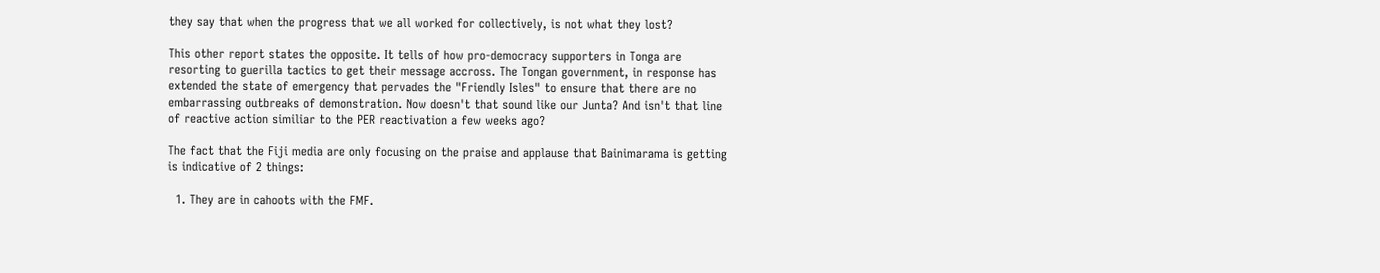they say that when the progress that we all worked for collectively, is not what they lost?

This other report states the opposite. It tells of how pro-democracy supporters in Tonga are resorting to guerilla tactics to get their message accross. The Tongan government, in response has extended the state of emergency that pervades the "Friendly Isles" to ensure that there are no embarrassing outbreaks of demonstration. Now doesn't that sound like our Junta? And isn't that line of reactive action similiar to the PER reactivation a few weeks ago?

The fact that the Fiji media are only focusing on the praise and applause that Bainimarama is getting is indicative of 2 things:

  1. They are in cahoots with the FMF.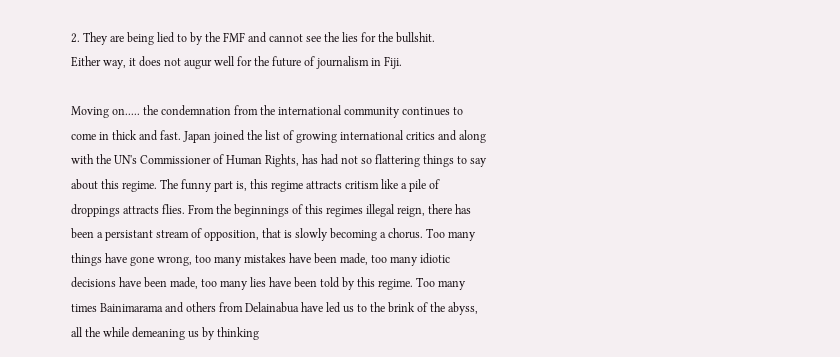2. They are being lied to by the FMF and cannot see the lies for the bullshit.
Either way, it does not augur well for the future of journalism in Fiji.

Moving on..... the condemnation from the international community continues to come in thick and fast. Japan joined the list of growing international critics and along with the UN's Commissioner of Human Rights, has had not so flattering things to say about this regime. The funny part is, this regime attracts critism like a pile of droppings attracts flies. From the beginnings of this regimes illegal reign, there has been a persistant stream of opposition, that is slowly becoming a chorus. Too many things have gone wrong, too many mistakes have been made, too many idiotic decisions have been made, too many lies have been told by this regime. Too many times Bainimarama and others from Delainabua have led us to the brink of the abyss, all the while demeaning us by thinking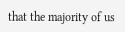that the majority of us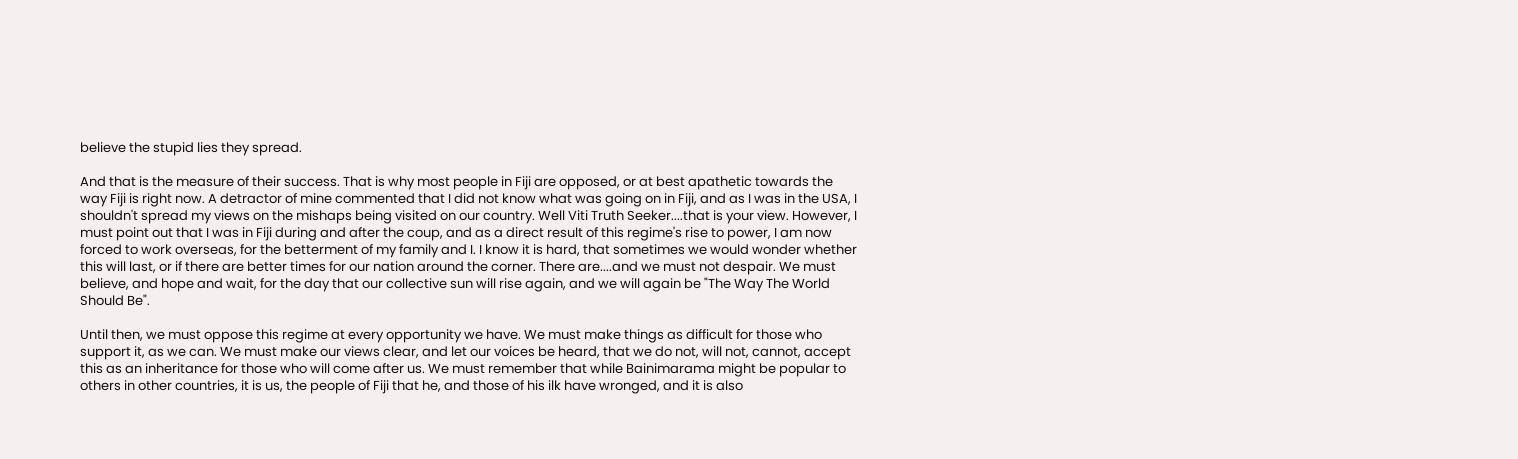believe the stupid lies they spread.

And that is the measure of their success. That is why most people in Fiji are opposed, or at best apathetic towards the way Fiji is right now. A detractor of mine commented that I did not know what was going on in Fiji, and as I was in the USA, I shouldn't spread my views on the mishaps being visited on our country. Well Viti Truth Seeker....that is your view. However, I must point out that I was in Fiji during and after the coup, and as a direct result of this regime's rise to power, I am now forced to work overseas, for the betterment of my family and I. I know it is hard, that sometimes we would wonder whether this will last, or if there are better times for our nation around the corner. There are....and we must not despair. We must believe, and hope and wait, for the day that our collective sun will rise again, and we will again be "The Way The World Should Be".

Until then, we must oppose this regime at every opportunity we have. We must make things as difficult for those who support it, as we can. We must make our views clear, and let our voices be heard, that we do not, will not, cannot, accept this as an inheritance for those who will come after us. We must remember that while Bainimarama might be popular to others in other countries, it is us, the people of Fiji that he, and those of his ilk have wronged, and it is also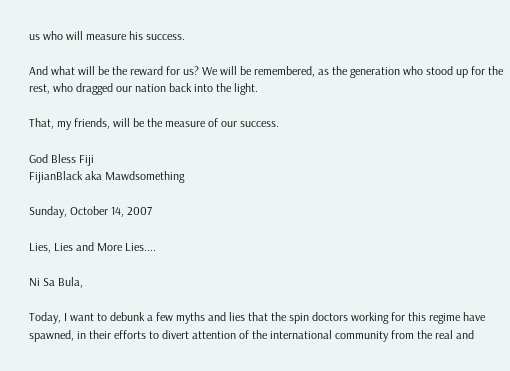us who will measure his success.

And what will be the reward for us? We will be remembered, as the generation who stood up for the rest, who dragged our nation back into the light.

That, my friends, will be the measure of our success.

God Bless Fiji
FijianBlack aka Mawdsomething

Sunday, October 14, 2007

Lies, Lies and More Lies....

Ni Sa Bula,

Today, I want to debunk a few myths and lies that the spin doctors working for this regime have spawned, in their efforts to divert attention of the international community from the real and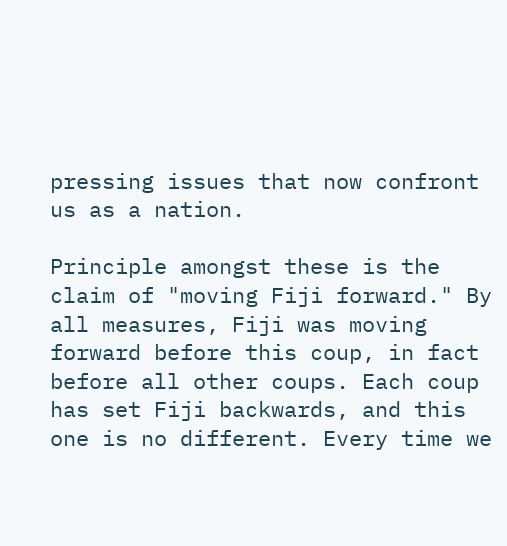pressing issues that now confront us as a nation.

Principle amongst these is the claim of "moving Fiji forward." By all measures, Fiji was moving forward before this coup, in fact before all other coups. Each coup has set Fiji backwards, and this one is no different. Every time we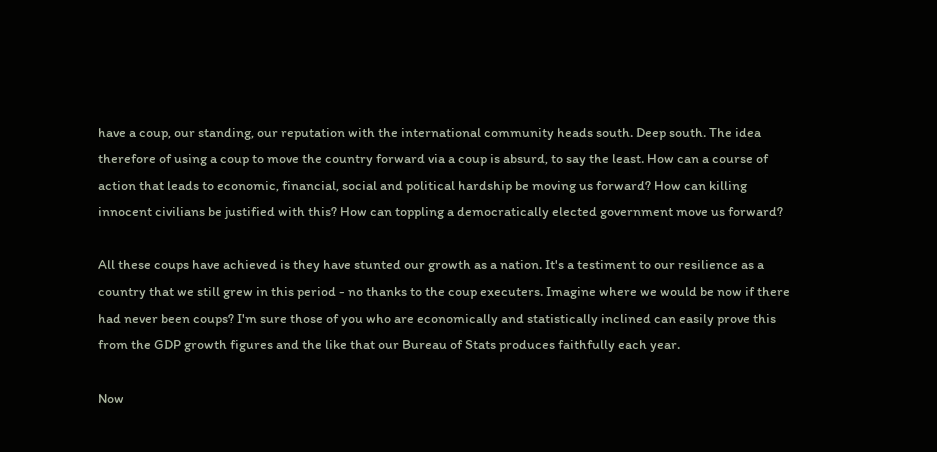have a coup, our standing, our reputation with the international community heads south. Deep south. The idea therefore of using a coup to move the country forward via a coup is absurd, to say the least. How can a course of action that leads to economic, financial, social and political hardship be moving us forward? How can killing innocent civilians be justified with this? How can toppling a democratically elected government move us forward?

All these coups have achieved is they have stunted our growth as a nation. It's a testiment to our resilience as a country that we still grew in this period - no thanks to the coup executers. Imagine where we would be now if there had never been coups? I'm sure those of you who are economically and statistically inclined can easily prove this from the GDP growth figures and the like that our Bureau of Stats produces faithfully each year.

Now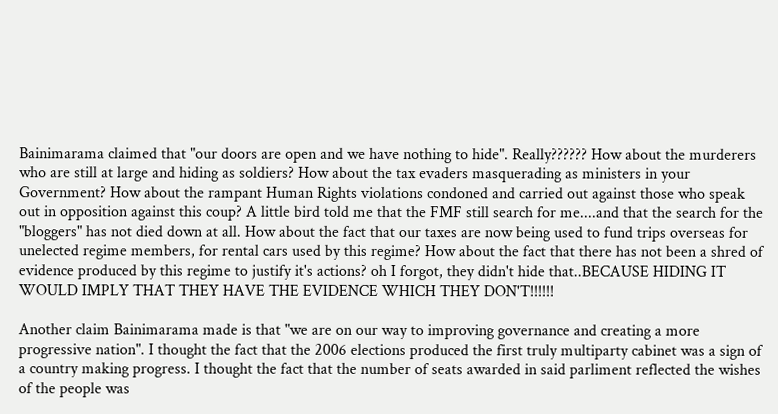Bainimarama claimed that "our doors are open and we have nothing to hide". Really?????? How about the murderers who are still at large and hiding as soldiers? How about the tax evaders masquerading as ministers in your Government? How about the rampant Human Rights violations condoned and carried out against those who speak out in opposition against this coup? A little bird told me that the FMF still search for me....and that the search for the "bloggers" has not died down at all. How about the fact that our taxes are now being used to fund trips overseas for unelected regime members, for rental cars used by this regime? How about the fact that there has not been a shred of evidence produced by this regime to justify it's actions? oh I forgot, they didn't hide that..BECAUSE HIDING IT WOULD IMPLY THAT THEY HAVE THE EVIDENCE WHICH THEY DON'T!!!!!!

Another claim Bainimarama made is that "we are on our way to improving governance and creating a more progressive nation". I thought the fact that the 2006 elections produced the first truly multiparty cabinet was a sign of a country making progress. I thought the fact that the number of seats awarded in said parliment reflected the wishes of the people was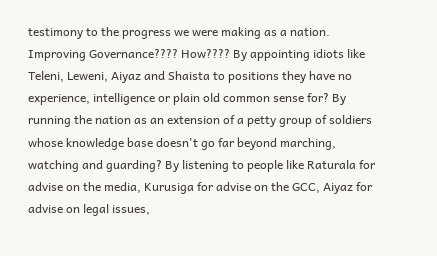testimony to the progress we were making as a nation. Improving Governance???? How???? By appointing idiots like Teleni, Leweni, Aiyaz and Shaista to positions they have no experience, intelligence or plain old common sense for? By running the nation as an extension of a petty group of soldiers whose knowledge base doesn't go far beyond marching, watching and guarding? By listening to people like Raturala for advise on the media, Kurusiga for advise on the GCC, Aiyaz for advise on legal issues,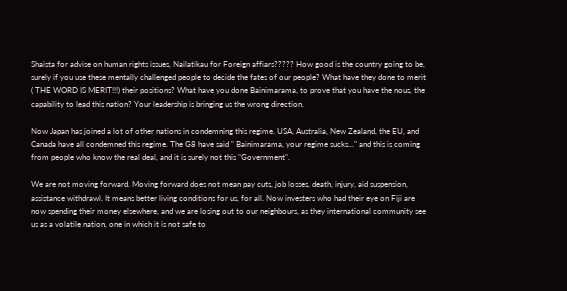Shaista for advise on human rights issues, Nailatikau for Foreign affiars????? How good is the country going to be, surely if you use these mentally challenged people to decide the fates of our people? What have they done to merit ( THE WORD IS MERIT!!!) their positions? What have you done Bainimarama, to prove that you have the nous, the capability to lead this nation? Your leadership is bringing us the wrong direction.

Now Japan has joined a lot of other nations in condemning this regime. USA, Australia, New Zealand, the EU, and Canada have all condemned this regime. The G8 have said " Bainimarama, your regime sucks..." and this is coming from people who know the real deal, and it is surely not this "Government".

We are not moving forward. Moving forward does not mean pay cuts, job losses, death, injury, aid suspension, assistance withdrawl. It means better living conditions for us, for all. Now investers who had their eye on Fiji are now spending their money elsewhere, and we are losing out to our neighbours, as they international community see us as a volatile nation, one in which it is not safe to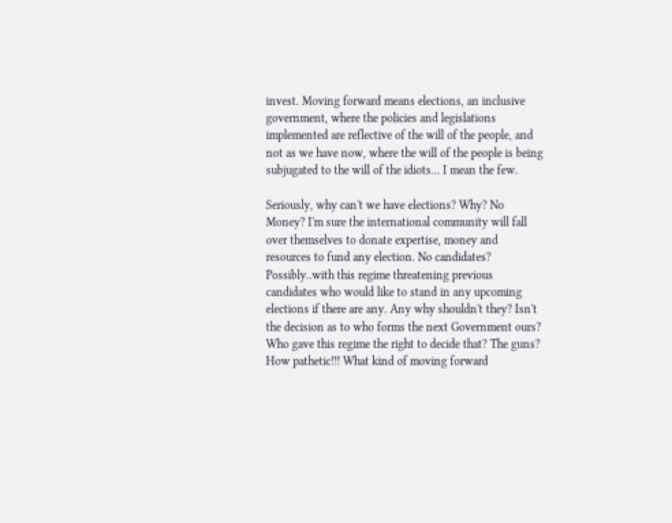invest. Moving forward means elections, an inclusive government, where the policies and legislations implemented are reflective of the will of the people, and not as we have now, where the will of the people is being subjugated to the will of the idiots... I mean the few.

Seriously, why can't we have elections? Why? No Money? I'm sure the international community will fall over themselves to donate expertise, money and resources to fund any election. No candidates? Possibly..with this regime threatening previous candidates who would like to stand in any upcoming elections if there are any. Any why shouldn't they? Isn't the decision as to who forms the next Government ours? Who gave this regime the right to decide that? The guns? How pathetic!!! What kind of moving forward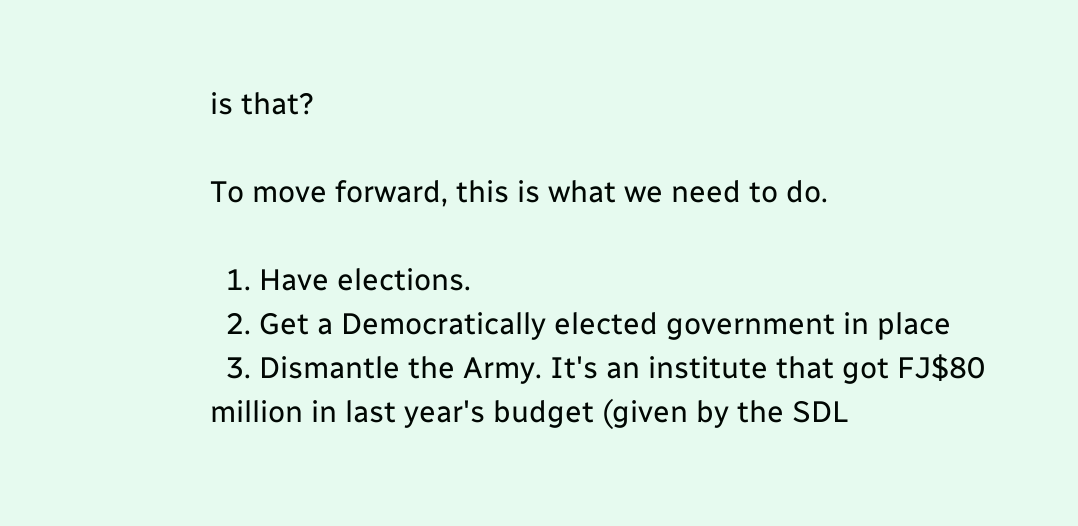is that?

To move forward, this is what we need to do.

  1. Have elections.
  2. Get a Democratically elected government in place
  3. Dismantle the Army. It's an institute that got FJ$80 million in last year's budget (given by the SDL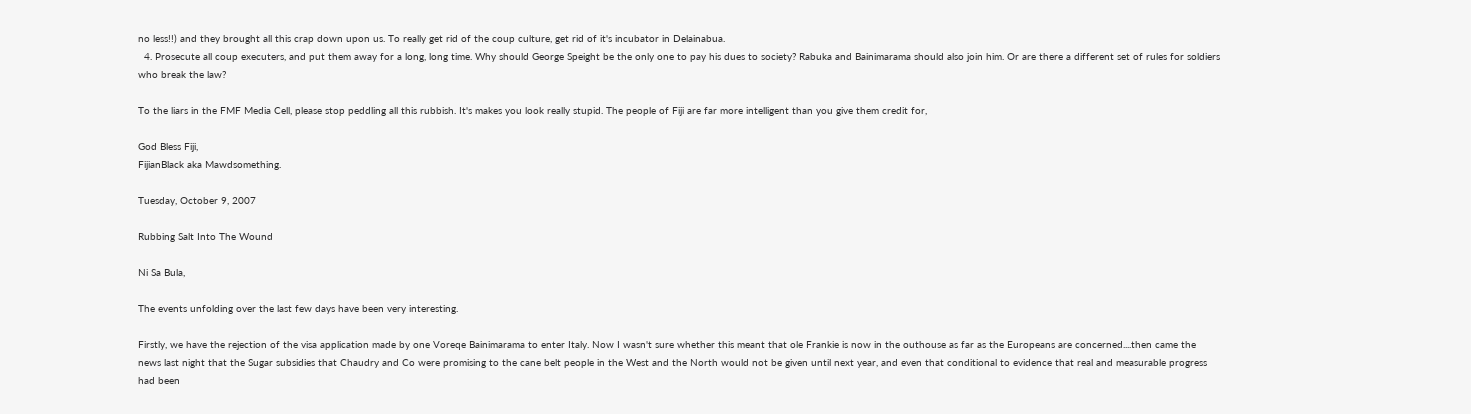no less!!) and they brought all this crap down upon us. To really get rid of the coup culture, get rid of it's incubator in Delainabua.
  4. Prosecute all coup executers, and put them away for a long, long time. Why should George Speight be the only one to pay his dues to society? Rabuka and Bainimarama should also join him. Or are there a different set of rules for soldiers who break the law?

To the liars in the FMF Media Cell, please stop peddling all this rubbish. It's makes you look really stupid. The people of Fiji are far more intelligent than you give them credit for,

God Bless Fiji,
FijianBlack aka Mawdsomething.

Tuesday, October 9, 2007

Rubbing Salt Into The Wound

Ni Sa Bula,

The events unfolding over the last few days have been very interesting.

Firstly, we have the rejection of the visa application made by one Voreqe Bainimarama to enter Italy. Now I wasn't sure whether this meant that ole Frankie is now in the outhouse as far as the Europeans are concerned....then came the news last night that the Sugar subsidies that Chaudry and Co were promising to the cane belt people in the West and the North would not be given until next year, and even that conditional to evidence that real and measurable progress had been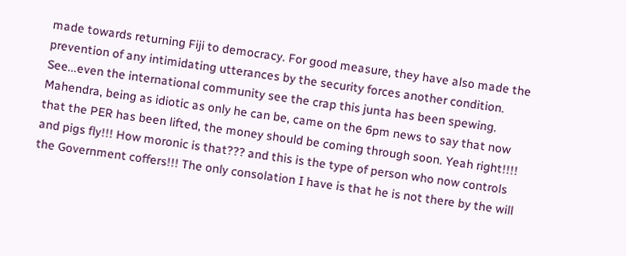made towards returning Fiji to democracy. For good measure, they have also made the prevention of any intimidating utterances by the security forces another condition. See...even the international community see the crap this junta has been spewing. Mahendra, being as idiotic as only he can be, came on the 6pm news to say that now that the PER has been lifted, the money should be coming through soon. Yeah right!!!! and pigs fly!!! How moronic is that??? and this is the type of person who now controls the Government coffers!!! The only consolation I have is that he is not there by the will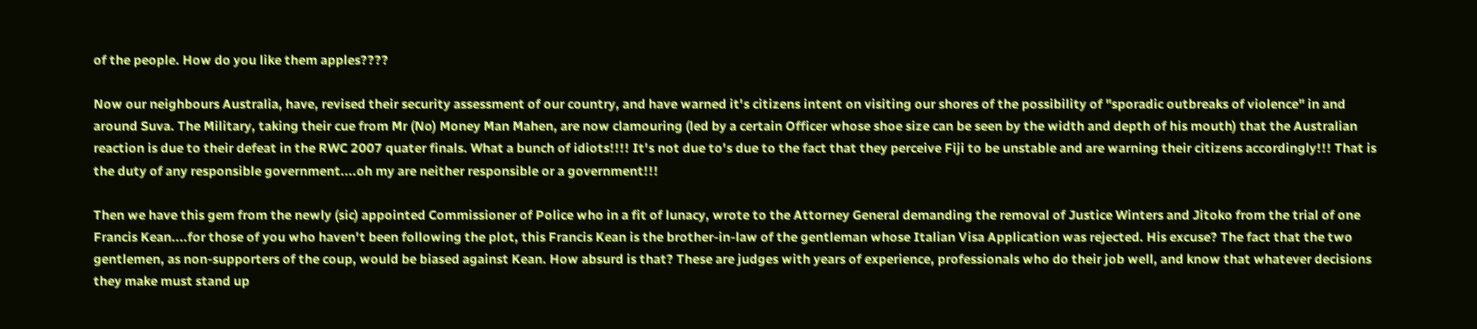of the people. How do you like them apples????

Now our neighbours Australia, have, revised their security assessment of our country, and have warned it's citizens intent on visiting our shores of the possibility of "sporadic outbreaks of violence" in and around Suva. The Military, taking their cue from Mr (No) Money Man Mahen, are now clamouring (led by a certain Officer whose shoe size can be seen by the width and depth of his mouth) that the Australian reaction is due to their defeat in the RWC 2007 quater finals. What a bunch of idiots!!!! It's not due to's due to the fact that they perceive Fiji to be unstable and are warning their citizens accordingly!!! That is the duty of any responsible government....oh my are neither responsible or a government!!!

Then we have this gem from the newly (sic) appointed Commissioner of Police who in a fit of lunacy, wrote to the Attorney General demanding the removal of Justice Winters and Jitoko from the trial of one Francis Kean....for those of you who haven't been following the plot, this Francis Kean is the brother-in-law of the gentleman whose Italian Visa Application was rejected. His excuse? The fact that the two gentlemen, as non-supporters of the coup, would be biased against Kean. How absurd is that? These are judges with years of experience, professionals who do their job well, and know that whatever decisions they make must stand up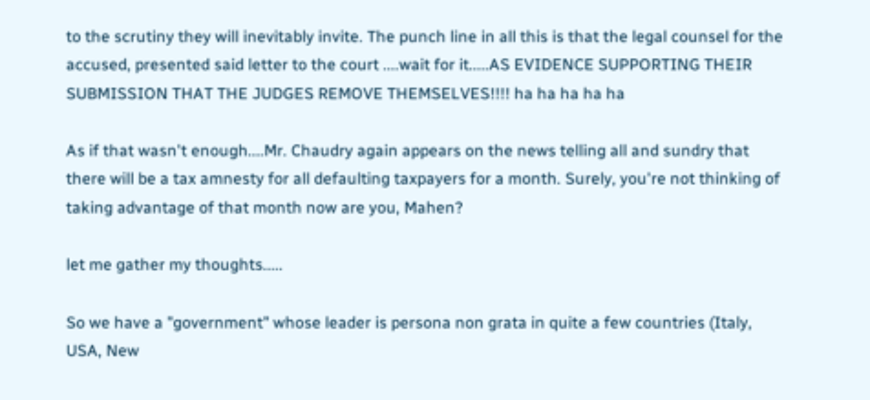to the scrutiny they will inevitably invite. The punch line in all this is that the legal counsel for the accused, presented said letter to the court ....wait for it.....AS EVIDENCE SUPPORTING THEIR SUBMISSION THAT THE JUDGES REMOVE THEMSELVES!!!! ha ha ha ha ha

As if that wasn't enough....Mr. Chaudry again appears on the news telling all and sundry that there will be a tax amnesty for all defaulting taxpayers for a month. Surely, you're not thinking of taking advantage of that month now are you, Mahen?

let me gather my thoughts.....

So we have a "government" whose leader is persona non grata in quite a few countries (Italy, USA, New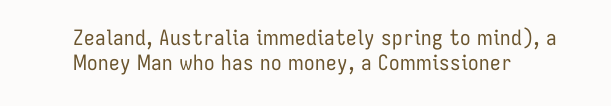Zealand, Australia immediately spring to mind), a Money Man who has no money, a Commissioner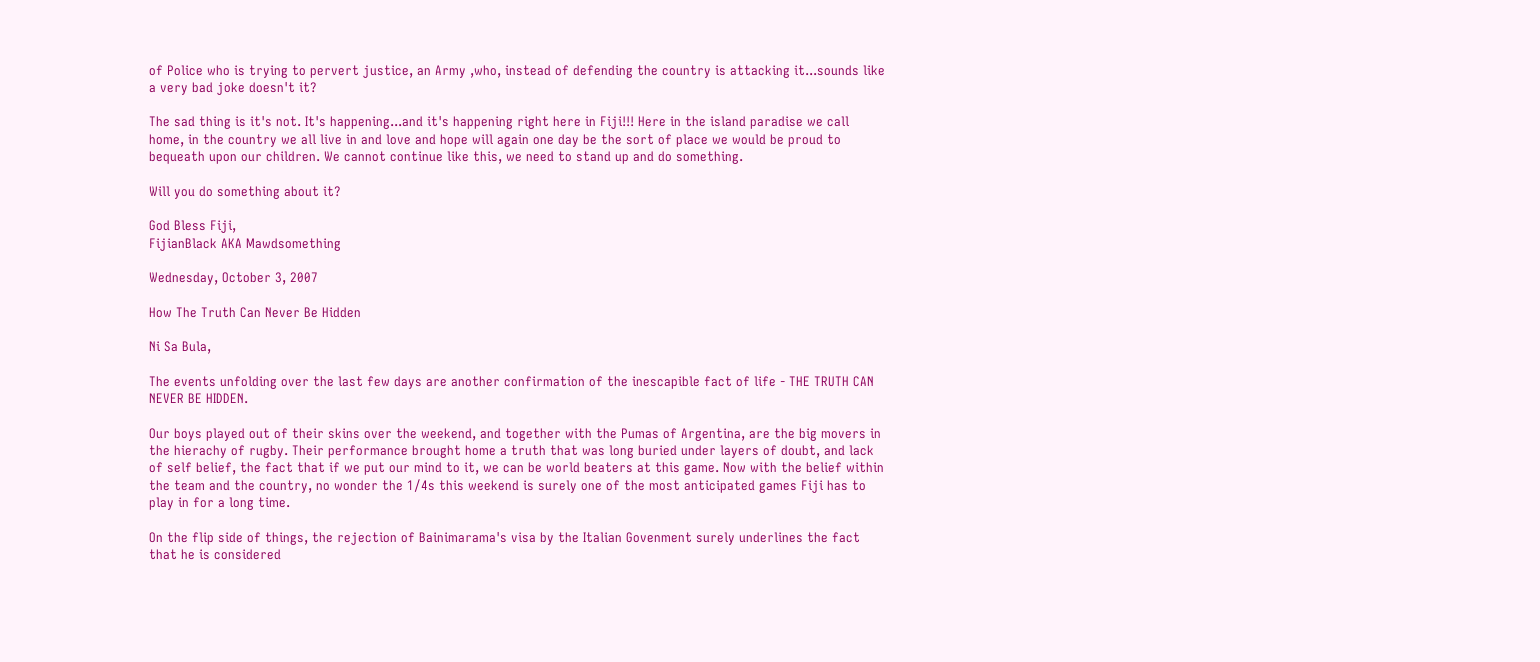of Police who is trying to pervert justice, an Army ,who, instead of defending the country is attacking it...sounds like a very bad joke doesn't it?

The sad thing is it's not. It's happening...and it's happening right here in Fiji!!! Here in the island paradise we call home, in the country we all live in and love and hope will again one day be the sort of place we would be proud to bequeath upon our children. We cannot continue like this, we need to stand up and do something.

Will you do something about it?

God Bless Fiji,
FijianBlack AKA Mawdsomething

Wednesday, October 3, 2007

How The Truth Can Never Be Hidden

Ni Sa Bula,

The events unfolding over the last few days are another confirmation of the inescapible fact of life - THE TRUTH CAN NEVER BE HIDDEN.

Our boys played out of their skins over the weekend, and together with the Pumas of Argentina, are the big movers in the hierachy of rugby. Their performance brought home a truth that was long buried under layers of doubt, and lack of self belief, the fact that if we put our mind to it, we can be world beaters at this game. Now with the belief within the team and the country, no wonder the 1/4s this weekend is surely one of the most anticipated games Fiji has to play in for a long time.

On the flip side of things, the rejection of Bainimarama's visa by the Italian Govenment surely underlines the fact that he is considered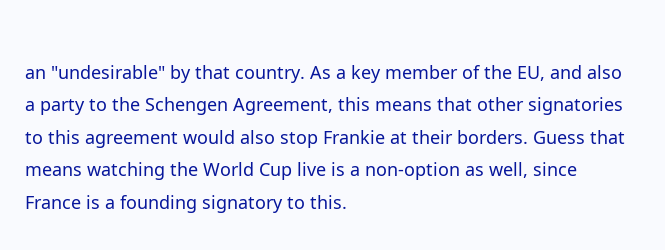an "undesirable" by that country. As a key member of the EU, and also a party to the Schengen Agreement, this means that other signatories to this agreement would also stop Frankie at their borders. Guess that means watching the World Cup live is a non-option as well, since France is a founding signatory to this.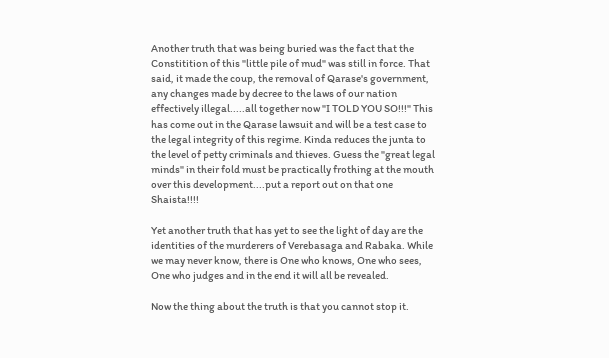Another truth that was being buried was the fact that the Constitition of this "little pile of mud" was still in force. That said, it made the coup, the removal of Qarase's government, any changes made by decree to the laws of our nation effectively illegal.....all together now "I TOLD YOU SO!!!" This has come out in the Qarase lawsuit and will be a test case to the legal integrity of this regime. Kinda reduces the junta to the level of petty criminals and thieves. Guess the "great legal minds" in their fold must be practically frothing at the mouth over this development....put a report out on that one Shaista!!!!

Yet another truth that has yet to see the light of day are the identities of the murderers of Verebasaga and Rabaka. While we may never know, there is One who knows, One who sees, One who judges and in the end it will all be revealed.

Now the thing about the truth is that you cannot stop it.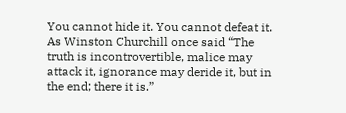You cannot hide it. You cannot defeat it. As Winston Churchill once said “The truth is incontrovertible, malice may attack it, ignorance may deride it, but in the end; there it is.”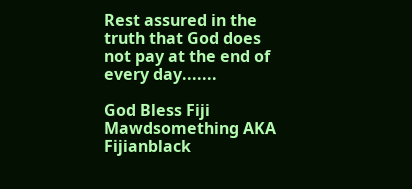Rest assured in the truth that God does not pay at the end of every day.......

God Bless Fiji
Mawdsomething AKA Fijianblack